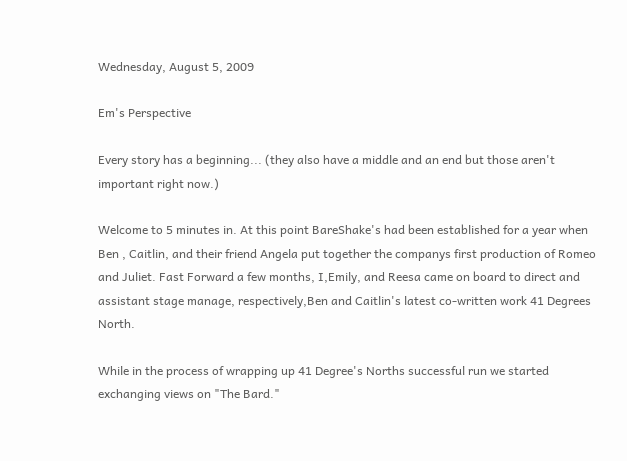Wednesday, August 5, 2009

Em's Perspective

Every story has a beginning... (they also have a middle and an end but those aren't important right now.)

Welcome to 5 minutes in. At this point BareShake's had been established for a year when Ben , Caitlin, and their friend Angela put together the companys first production of Romeo and Juliet. Fast Forward a few months, I,Emily, and Reesa came on board to direct and assistant stage manage, respectively,Ben and Caitlin's latest co-written work 41 Degrees North.

While in the process of wrapping up 41 Degree's Norths successful run we started exchanging views on "The Bard."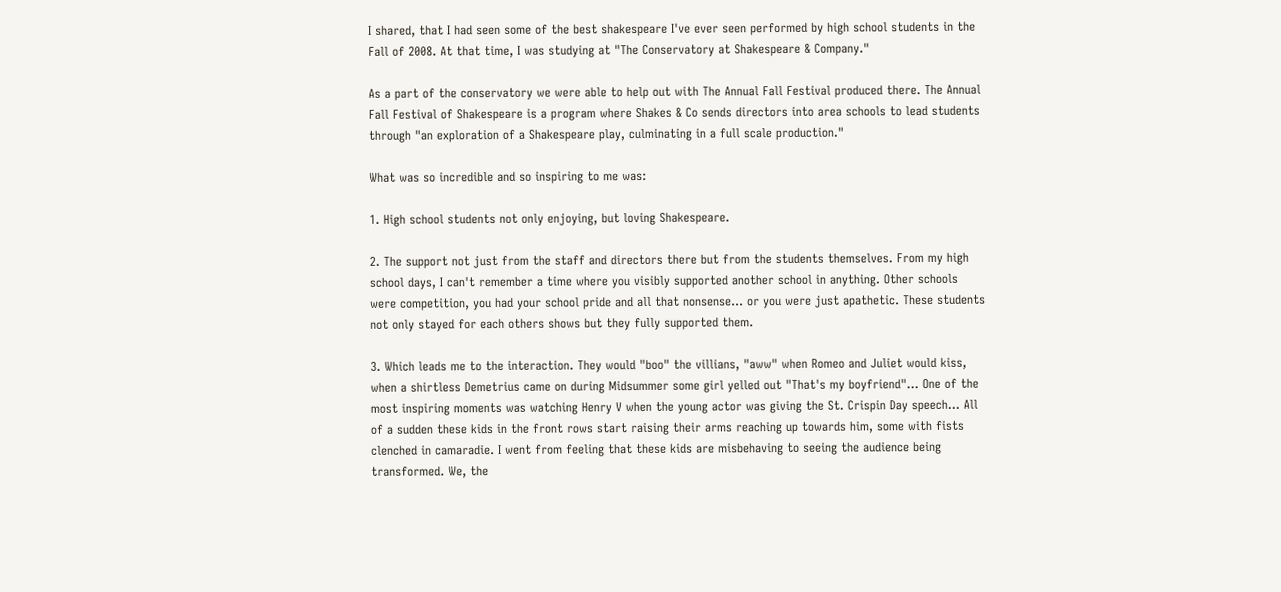I shared, that I had seen some of the best shakespeare I've ever seen performed by high school students in the Fall of 2008. At that time, I was studying at "The Conservatory at Shakespeare & Company."

As a part of the conservatory we were able to help out with The Annual Fall Festival produced there. The Annual Fall Festival of Shakespeare is a program where Shakes & Co sends directors into area schools to lead students through "an exploration of a Shakespeare play, culminating in a full scale production."

What was so incredible and so inspiring to me was:

1. High school students not only enjoying, but loving Shakespeare.

2. The support not just from the staff and directors there but from the students themselves. From my high school days, I can't remember a time where you visibly supported another school in anything. Other schools were competition, you had your school pride and all that nonsense... or you were just apathetic. These students not only stayed for each others shows but they fully supported them.

3. Which leads me to the interaction. They would "boo" the villians, "aww" when Romeo and Juliet would kiss, when a shirtless Demetrius came on during Midsummer some girl yelled out "That's my boyfriend"... One of the most inspiring moments was watching Henry V when the young actor was giving the St. Crispin Day speech... All of a sudden these kids in the front rows start raising their arms reaching up towards him, some with fists clenched in camaradie. I went from feeling that these kids are misbehaving to seeing the audience being transformed. We, the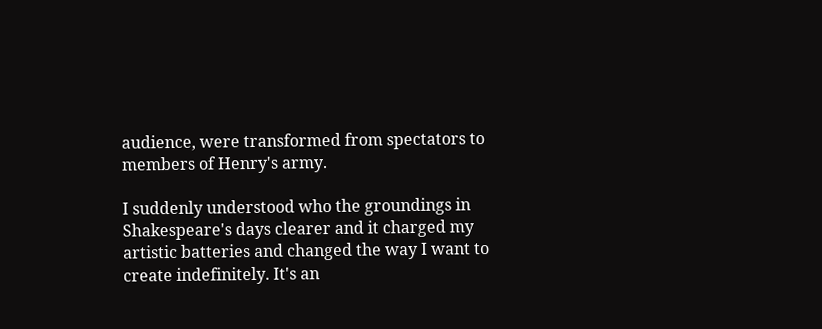audience, were transformed from spectators to members of Henry's army.

I suddenly understood who the groundings in Shakespeare's days clearer and it charged my artistic batteries and changed the way I want to create indefinitely. It's an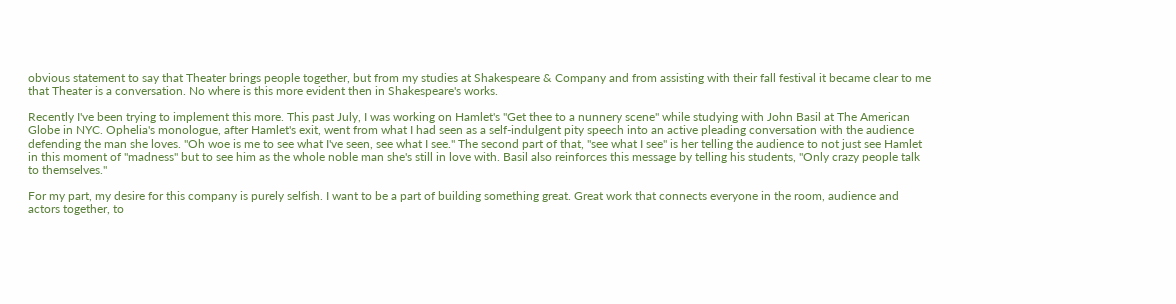obvious statement to say that Theater brings people together, but from my studies at Shakespeare & Company and from assisting with their fall festival it became clear to me that Theater is a conversation. No where is this more evident then in Shakespeare's works.

Recently I've been trying to implement this more. This past July, I was working on Hamlet's "Get thee to a nunnery scene" while studying with John Basil at The American Globe in NYC. Ophelia's monologue, after Hamlet's exit, went from what I had seen as a self-indulgent pity speech into an active pleading conversation with the audience defending the man she loves. "Oh woe is me to see what I've seen, see what I see." The second part of that, "see what I see" is her telling the audience to not just see Hamlet in this moment of "madness" but to see him as the whole noble man she's still in love with. Basil also reinforces this message by telling his students, "Only crazy people talk to themselves."

For my part, my desire for this company is purely selfish. I want to be a part of building something great. Great work that connects everyone in the room, audience and actors together, to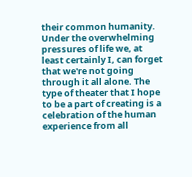their common humanity. Under the overwhelming pressures of life we, at least certainly I, can forget that we're not going through it all alone. The type of theater that I hope to be a part of creating is a celebration of the human experience from all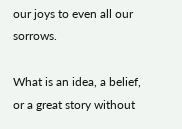our joys to even all our sorrows.

What is an idea, a belief, or a great story without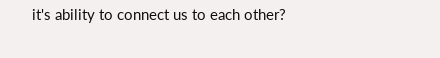it's ability to connect us to each other?